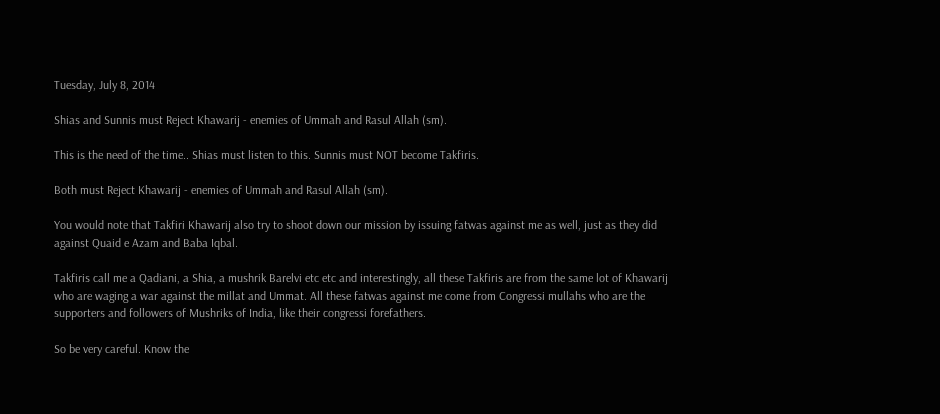Tuesday, July 8, 2014

Shias and Sunnis must Reject Khawarij - enemies of Ummah and Rasul Allah (sm).

This is the need of the time.. Shias must listen to this. Sunnis must NOT become Takfiris.

Both must Reject Khawarij - enemies of Ummah and Rasul Allah (sm).

You would note that Takfiri Khawarij also try to shoot down our mission by issuing fatwas against me as well, just as they did against Quaid e Azam and Baba Iqbal.

Takfiris call me a Qadiani, a Shia, a mushrik Barelvi etc etc and interestingly, all these Takfiris are from the same lot of Khawarij who are waging a war against the millat and Ummat. All these fatwas against me come from Congressi mullahs who are the supporters and followers of Mushriks of India, like their congressi forefathers.

So be very careful. Know the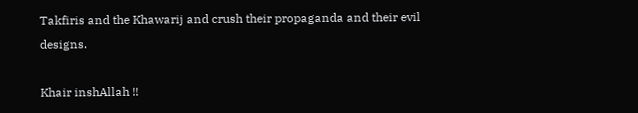Takfiris and the Khawarij and crush their propaganda and their evil designs.

Khair inshAllah !!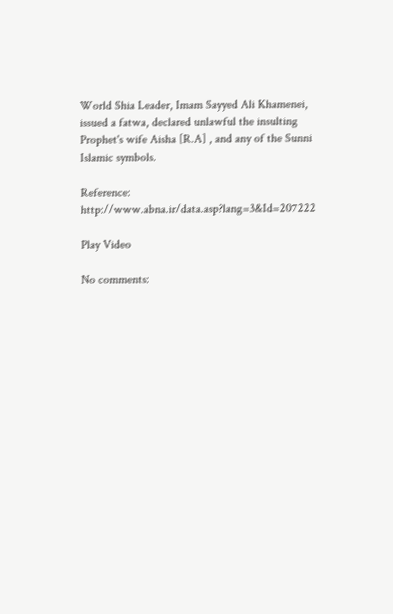World Shia Leader, Imam Sayyed Ali Khamenei, issued a fatwa, declared unlawful the insulting Prophet's wife Aisha [R.A] , and any of the Sunni Islamic symbols.

Reference: http://www.abna.ir/data.asp?lang=3&Id=207222

Play Video

No comments: